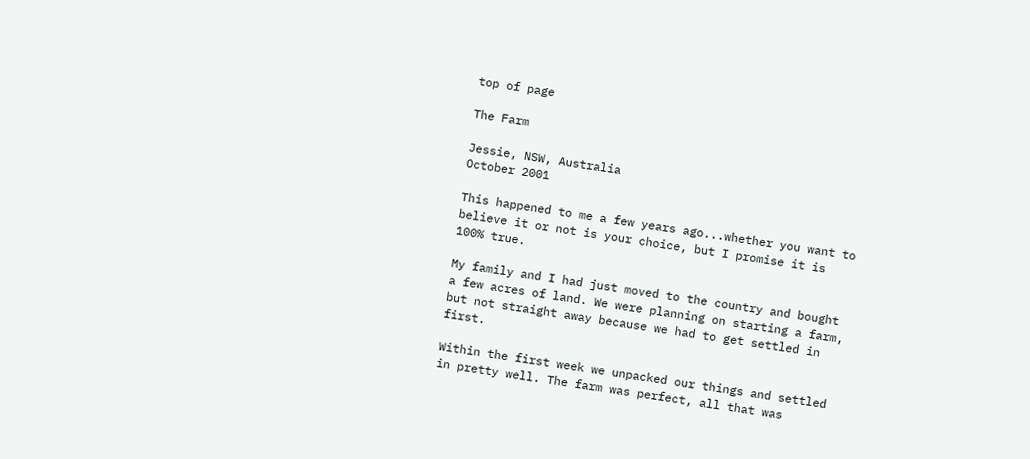top of page

The Farm

Jessie, NSW, Australia
October 2001

This happened to me a few years ago...whether you want to believe it or not is your choice, but I promise it is 100% true.

My family and I had just moved to the country and bought a few acres of land. We were planning on starting a farm, but not straight away because we had to get settled in first.

Within the first week we unpacked our things and settled in pretty well. The farm was perfect, all that was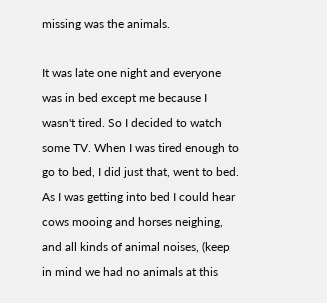missing was the animals.

It was late one night and everyone was in bed except me because I wasn't tired. So I decided to watch some TV. When I was tired enough to go to bed, I did just that, went to bed. As I was getting into bed I could hear cows mooing and horses neighing, and all kinds of animal noises, (keep in mind we had no animals at this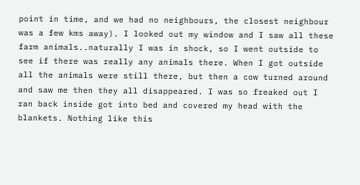point in time, and we had no neighbours, the closest neighbour was a few kms away). I looked out my window and I saw all these farm animals..naturally I was in shock, so I went outside to see if there was really any animals there. When I got outside all the animals were still there, but then a cow turned around and saw me then they all disappeared. I was so freaked out I ran back inside got into bed and covered my head with the blankets. Nothing like this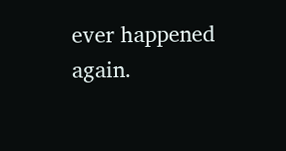ever happened again.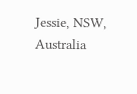Jessie, NSW, Australia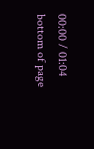00:00 / 01:04
bottom of page